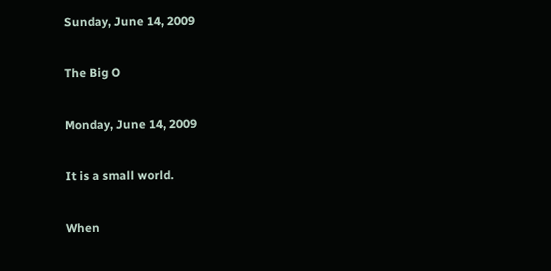Sunday, June 14, 2009

The Big O

Monday, June 14, 2009

It is a small world.

When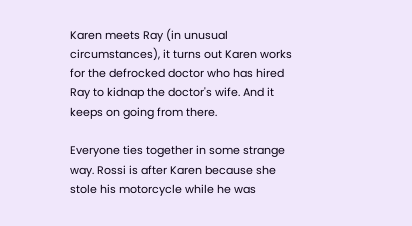Karen meets Ray (in unusual circumstances), it turns out Karen works for the defrocked doctor who has hired Ray to kidnap the doctor's wife. And it keeps on going from there.

Everyone ties together in some strange way. Rossi is after Karen because she stole his motorcycle while he was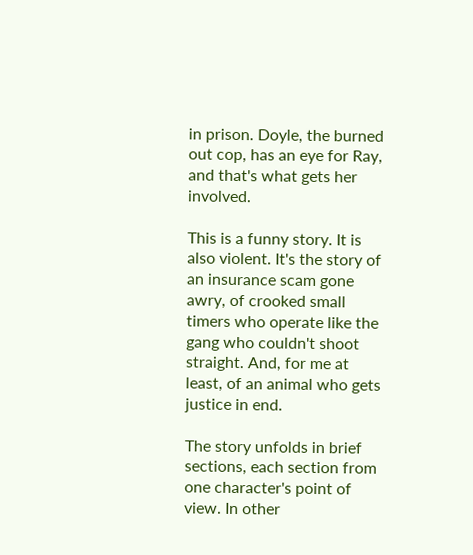in prison. Doyle, the burned out cop, has an eye for Ray, and that's what gets her involved.

This is a funny story. It is also violent. It's the story of an insurance scam gone awry, of crooked small timers who operate like the gang who couldn't shoot straight. And, for me at least, of an animal who gets justice in end.

The story unfolds in brief sections, each section from one character's point of view. In other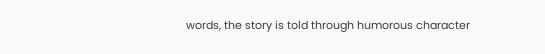words, the story is told through humorous character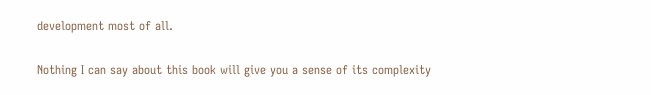development most of all.

Nothing I can say about this book will give you a sense of its complexity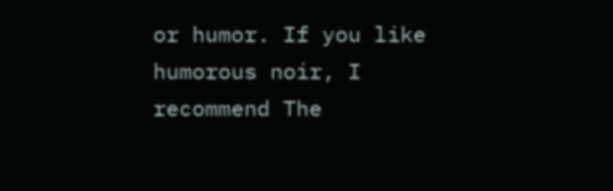or humor. If you like humorous noir, I recommend The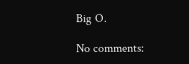Big O.

No comments: